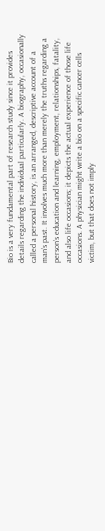Bio is a very fundamental part of research study since it provides details regarding the individual particularly. A biography, occasionally called a personal history, is an arranged, descriptive account of a man’s past. It involves much more than merely the truths regarding a person’s education and learning, employment, relationships, fatality, and also life occasions; it depicts the actual experience of those life occasions. A physician might write a bio on a specific cancer cells victim, but that does not imply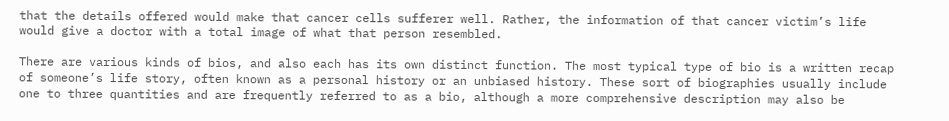that the details offered would make that cancer cells sufferer well. Rather, the information of that cancer victim’s life would give a doctor with a total image of what that person resembled.

There are various kinds of bios, and also each has its own distinct function. The most typical type of bio is a written recap of someone’s life story, often known as a personal history or an unbiased history. These sort of biographies usually include one to three quantities and are frequently referred to as a bio, although a more comprehensive description may also be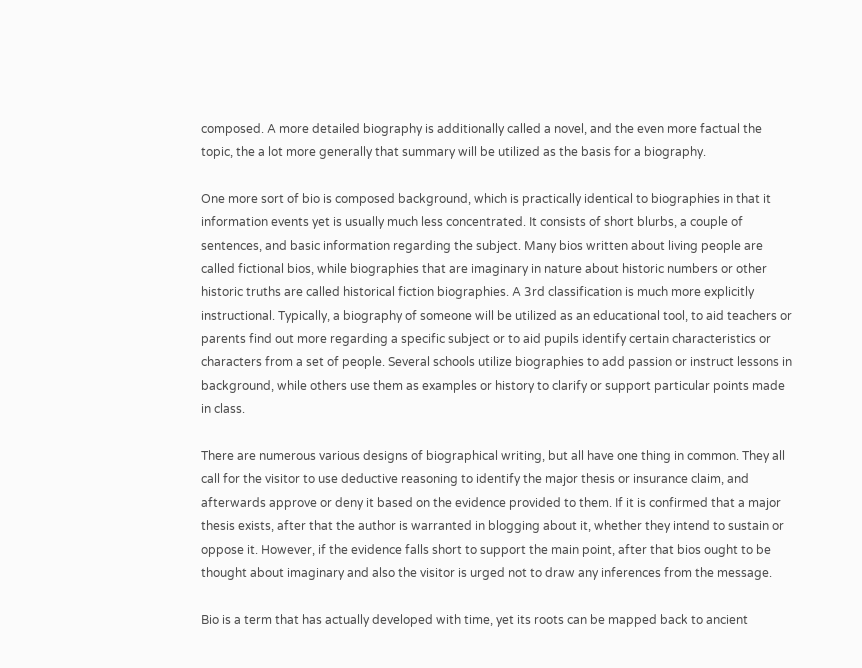composed. A more detailed biography is additionally called a novel, and the even more factual the topic, the a lot more generally that summary will be utilized as the basis for a biography.

One more sort of bio is composed background, which is practically identical to biographies in that it information events yet is usually much less concentrated. It consists of short blurbs, a couple of sentences, and basic information regarding the subject. Many bios written about living people are called fictional bios, while biographies that are imaginary in nature about historic numbers or other historic truths are called historical fiction biographies. A 3rd classification is much more explicitly instructional. Typically, a biography of someone will be utilized as an educational tool, to aid teachers or parents find out more regarding a specific subject or to aid pupils identify certain characteristics or characters from a set of people. Several schools utilize biographies to add passion or instruct lessons in background, while others use them as examples or history to clarify or support particular points made in class.

There are numerous various designs of biographical writing, but all have one thing in common. They all call for the visitor to use deductive reasoning to identify the major thesis or insurance claim, and afterwards approve or deny it based on the evidence provided to them. If it is confirmed that a major thesis exists, after that the author is warranted in blogging about it, whether they intend to sustain or oppose it. However, if the evidence falls short to support the main point, after that bios ought to be thought about imaginary and also the visitor is urged not to draw any inferences from the message.

Bio is a term that has actually developed with time, yet its roots can be mapped back to ancient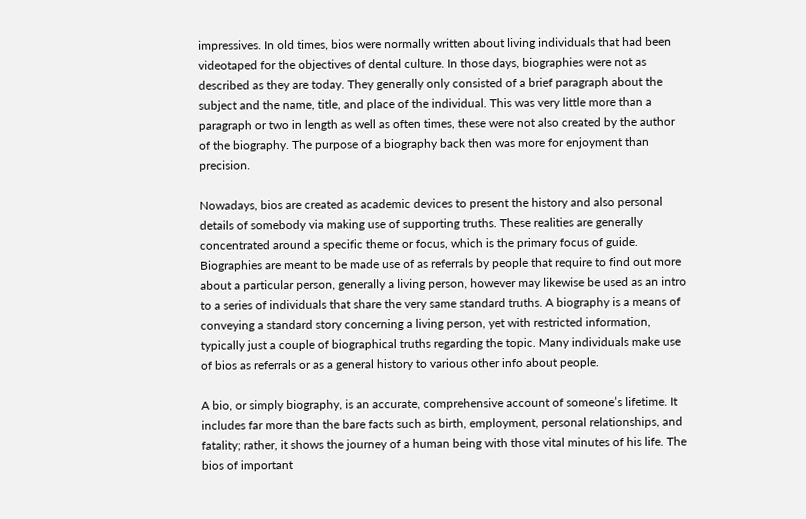impressives. In old times, bios were normally written about living individuals that had been videotaped for the objectives of dental culture. In those days, biographies were not as described as they are today. They generally only consisted of a brief paragraph about the subject and the name, title, and place of the individual. This was very little more than a paragraph or two in length as well as often times, these were not also created by the author of the biography. The purpose of a biography back then was more for enjoyment than precision.

Nowadays, bios are created as academic devices to present the history and also personal details of somebody via making use of supporting truths. These realities are generally concentrated around a specific theme or focus, which is the primary focus of guide. Biographies are meant to be made use of as referrals by people that require to find out more about a particular person, generally a living person, however may likewise be used as an intro to a series of individuals that share the very same standard truths. A biography is a means of conveying a standard story concerning a living person, yet with restricted information, typically just a couple of biographical truths regarding the topic. Many individuals make use of bios as referrals or as a general history to various other info about people.

A bio, or simply biography, is an accurate, comprehensive account of someone’s lifetime. It includes far more than the bare facts such as birth, employment, personal relationships, and fatality; rather, it shows the journey of a human being with those vital minutes of his life. The bios of important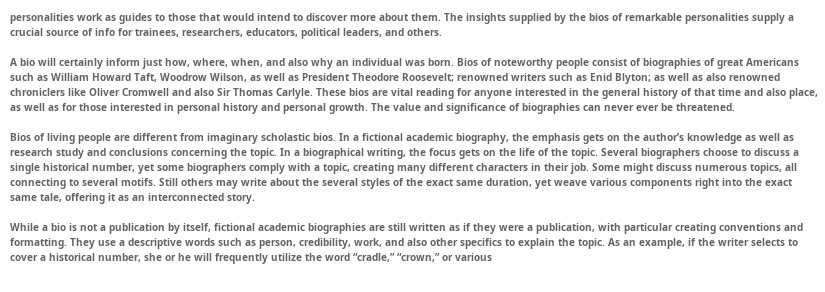personalities work as guides to those that would intend to discover more about them. The insights supplied by the bios of remarkable personalities supply a crucial source of info for trainees, researchers, educators, political leaders, and others.

A bio will certainly inform just how, where, when, and also why an individual was born. Bios of noteworthy people consist of biographies of great Americans such as William Howard Taft, Woodrow Wilson, as well as President Theodore Roosevelt; renowned writers such as Enid Blyton; as well as also renowned chroniclers like Oliver Cromwell and also Sir Thomas Carlyle. These bios are vital reading for anyone interested in the general history of that time and also place, as well as for those interested in personal history and personal growth. The value and significance of biographies can never ever be threatened.

Bios of living people are different from imaginary scholastic bios. In a fictional academic biography, the emphasis gets on the author’s knowledge as well as research study and conclusions concerning the topic. In a biographical writing, the focus gets on the life of the topic. Several biographers choose to discuss a single historical number, yet some biographers comply with a topic, creating many different characters in their job. Some might discuss numerous topics, all connecting to several motifs. Still others may write about the several styles of the exact same duration, yet weave various components right into the exact same tale, offering it as an interconnected story.

While a bio is not a publication by itself, fictional academic biographies are still written as if they were a publication, with particular creating conventions and formatting. They use a descriptive words such as person, credibility, work, and also other specifics to explain the topic. As an example, if the writer selects to cover a historical number, she or he will frequently utilize the word “cradle,” “crown,” or various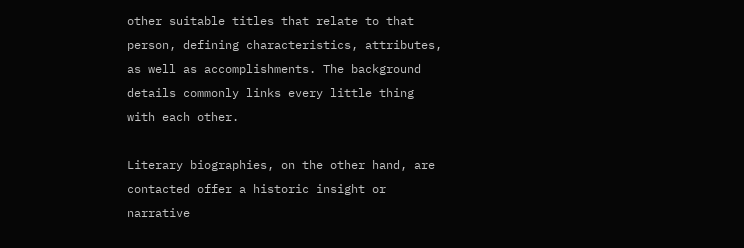other suitable titles that relate to that person, defining characteristics, attributes, as well as accomplishments. The background details commonly links every little thing with each other.

Literary biographies, on the other hand, are contacted offer a historic insight or narrative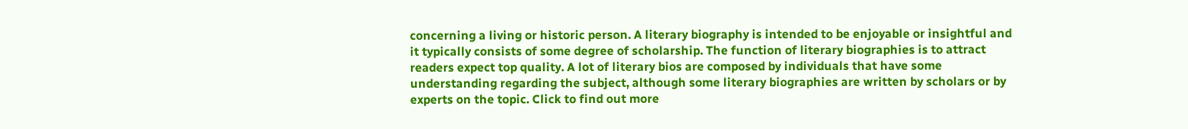concerning a living or historic person. A literary biography is intended to be enjoyable or insightful and it typically consists of some degree of scholarship. The function of literary biographies is to attract readers expect top quality. A lot of literary bios are composed by individuals that have some understanding regarding the subject, although some literary biographies are written by scholars or by experts on the topic. Click to find out more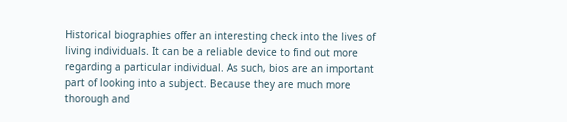Historical biographies offer an interesting check into the lives of living individuals. It can be a reliable device to find out more regarding a particular individual. As such, bios are an important part of looking into a subject. Because they are much more thorough and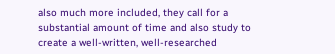also much more included, they call for a substantial amount of time and also study to create a well-written, well-researched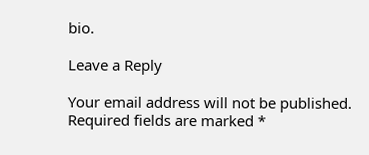bio.

Leave a Reply

Your email address will not be published. Required fields are marked *